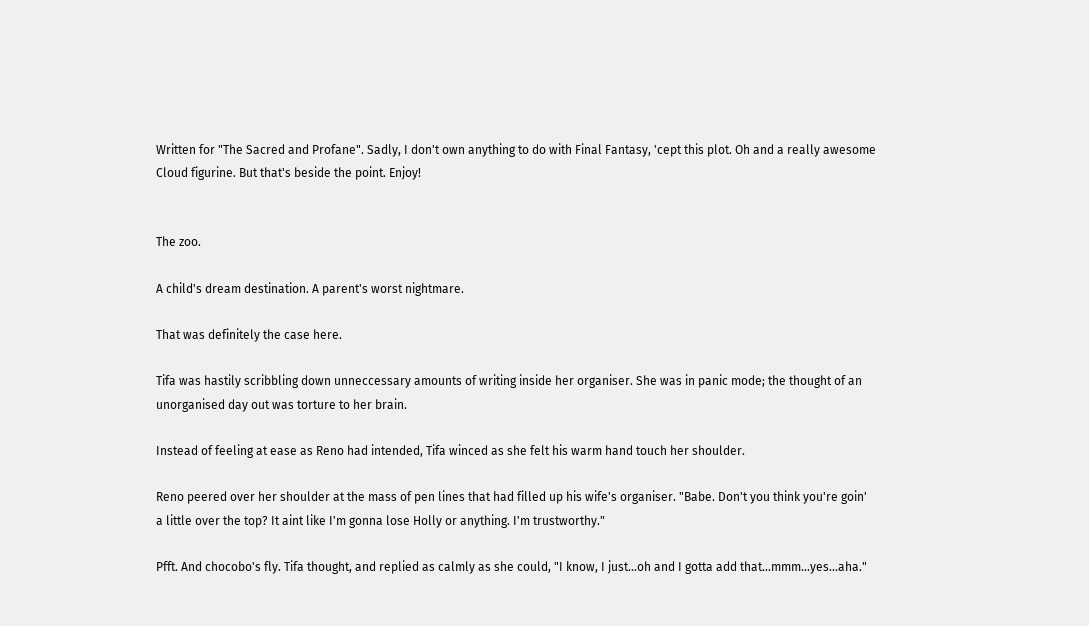Written for "The Sacred and Profane". Sadly, I don't own anything to do with Final Fantasy, 'cept this plot. Oh and a really awesome Cloud figurine. But that's beside the point. Enjoy!


The zoo.

A child's dream destination. A parent's worst nightmare.

That was definitely the case here.

Tifa was hastily scribbling down unneccessary amounts of writing inside her organiser. She was in panic mode; the thought of an unorganised day out was torture to her brain.

Instead of feeling at ease as Reno had intended, Tifa winced as she felt his warm hand touch her shoulder.

Reno peered over her shoulder at the mass of pen lines that had filled up his wife's organiser. "Babe. Don't you think you're goin' a little over the top? It aint like I'm gonna lose Holly or anything. I'm trustworthy."

Pfft. And chocobo's fly. Tifa thought, and replied as calmly as she could, "I know, I just...oh and I gotta add that...mmm...yes...aha."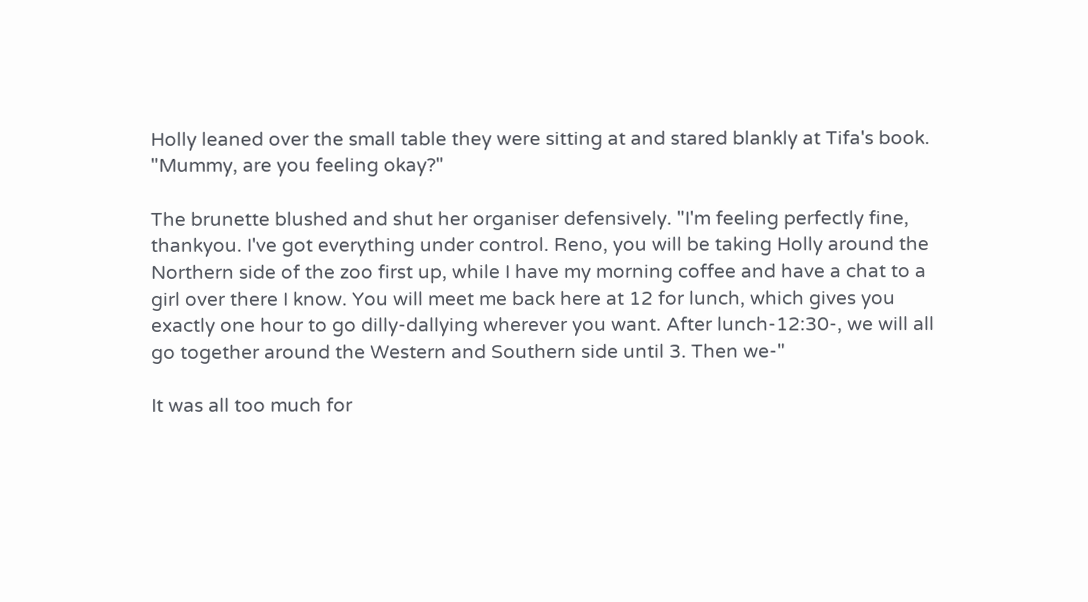Holly leaned over the small table they were sitting at and stared blankly at Tifa's book. "Mummy, are you feeling okay?"

The brunette blushed and shut her organiser defensively. "I'm feeling perfectly fine, thankyou. I've got everything under control. Reno, you will be taking Holly around the Northern side of the zoo first up, while I have my morning coffee and have a chat to a girl over there I know. You will meet me back here at 12 for lunch, which gives you exactly one hour to go dilly-dallying wherever you want. After lunch-12:30-, we will all go together around the Western and Southern side until 3. Then we-"

It was all too much for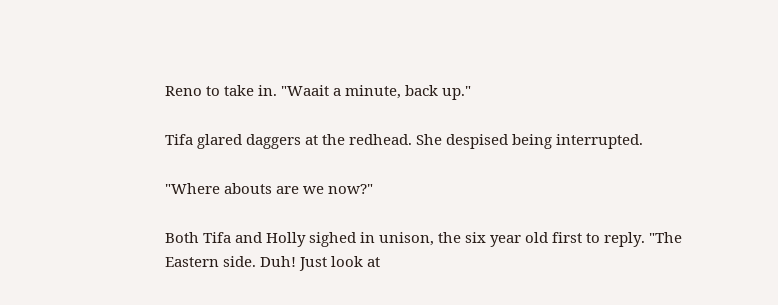Reno to take in. "Waait a minute, back up."

Tifa glared daggers at the redhead. She despised being interrupted.

"Where abouts are we now?"

Both Tifa and Holly sighed in unison, the six year old first to reply. "The Eastern side. Duh! Just look at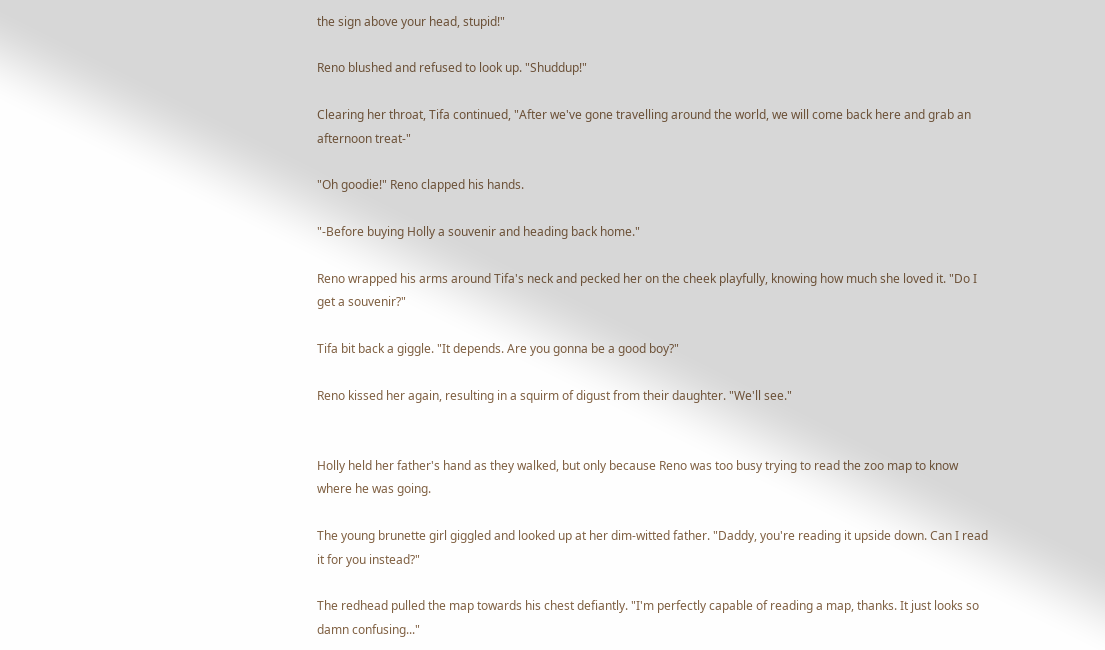the sign above your head, stupid!"

Reno blushed and refused to look up. "Shuddup!"

Clearing her throat, Tifa continued, "After we've gone travelling around the world, we will come back here and grab an afternoon treat-"

"Oh goodie!" Reno clapped his hands.

"-Before buying Holly a souvenir and heading back home."

Reno wrapped his arms around Tifa's neck and pecked her on the cheek playfully, knowing how much she loved it. "Do I get a souvenir?"

Tifa bit back a giggle. "It depends. Are you gonna be a good boy?"

Reno kissed her again, resulting in a squirm of digust from their daughter. "We'll see."


Holly held her father's hand as they walked, but only because Reno was too busy trying to read the zoo map to know where he was going.

The young brunette girl giggled and looked up at her dim-witted father. "Daddy, you're reading it upside down. Can I read it for you instead?"

The redhead pulled the map towards his chest defiantly. "I'm perfectly capable of reading a map, thanks. It just looks so damn confusing..."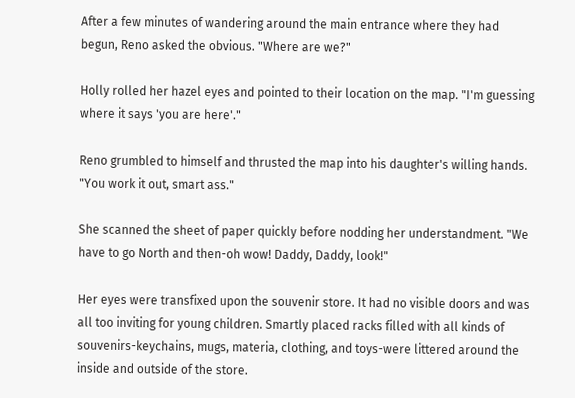After a few minutes of wandering around the main entrance where they had begun, Reno asked the obvious. "Where are we?"

Holly rolled her hazel eyes and pointed to their location on the map. "I'm guessing where it says 'you are here'."

Reno grumbled to himself and thrusted the map into his daughter's willing hands. "You work it out, smart ass."

She scanned the sheet of paper quickly before nodding her understandment. "We have to go North and then-oh wow! Daddy, Daddy, look!"

Her eyes were transfixed upon the souvenir store. It had no visible doors and was all too inviting for young children. Smartly placed racks filled with all kinds of souvenirs-keychains, mugs, materia, clothing, and toys-were littered around the inside and outside of the store.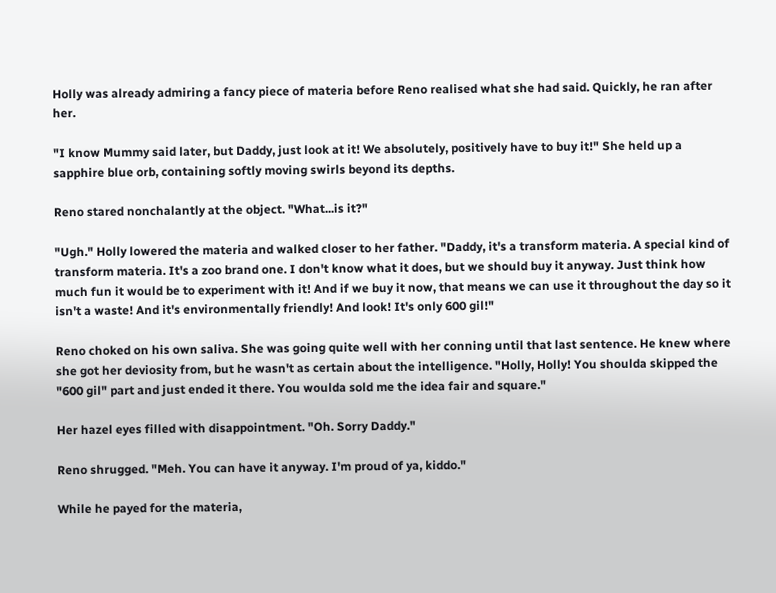Holly was already admiring a fancy piece of materia before Reno realised what she had said. Quickly, he ran after her.

"I know Mummy said later, but Daddy, just look at it! We absolutely, positively have to buy it!" She held up a sapphire blue orb, containing softly moving swirls beyond its depths.

Reno stared nonchalantly at the object. "What...is it?"

"Ugh." Holly lowered the materia and walked closer to her father. "Daddy, it's a transform materia. A special kind of transform materia. It's a zoo brand one. I don't know what it does, but we should buy it anyway. Just think how much fun it would be to experiment with it! And if we buy it now, that means we can use it throughout the day so it isn't a waste! And it's environmentally friendly! And look! It's only 600 gil!"

Reno choked on his own saliva. She was going quite well with her conning until that last sentence. He knew where she got her deviosity from, but he wasn't as certain about the intelligence. "Holly, Holly! You shoulda skipped the "600 gil" part and just ended it there. You woulda sold me the idea fair and square."

Her hazel eyes filled with disappointment. "Oh. Sorry Daddy."

Reno shrugged. "Meh. You can have it anyway. I'm proud of ya, kiddo."

While he payed for the materia,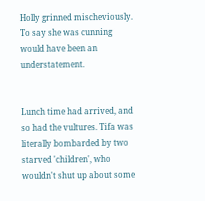Holly grinned mischeviously. To say she was cunning would have been an understatement.


Lunch time had arrived, and so had the vultures. Tifa was literally bombarded by two starved 'children', who wouldn't shut up about some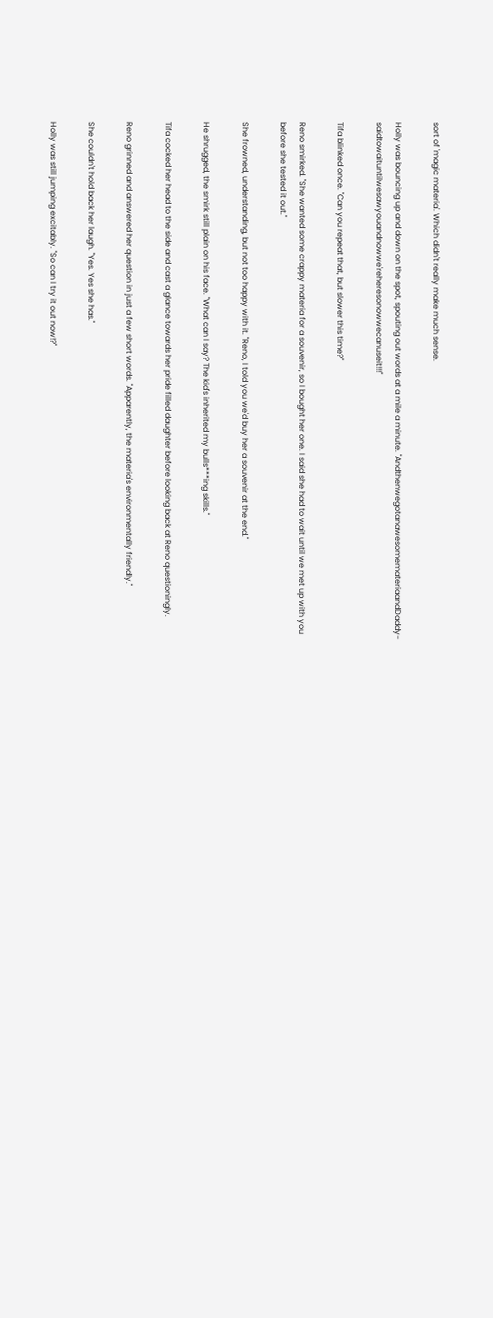sort of 'magic materia'. Which didn't really make much sense.

Holly was bouncing up and down on the spot, spouting out words at a mile a minute. "AndthenwegotanawesomemateriaandDaddy- saidtowaituntilwesawyouandnowwe'reheresonowwecanuseit!!!"

Tifa blinked once. "Can you repeat that, but slower this time?"

Reno smirked. "She wanted some crappy materia for a souvenir, so I bought her one. I said she had to wait until we met up with you before she tested it out."

She frowned, understanding, but not too happy with it. "Reno, I told you we'd buy her a souvenir at the end."

He shrugged, the smirk still plain on his face. "What can I say? The kid's inherited my bulls***ing skills."

Tifa cocked her head to the side and cast a glance towards her pride filled daughter before looking back at Reno questioningly.

Reno grinned and answered her question in just a few short words. "Apparently, the materia's environmentally friendly."

She couldn't hold back her laugh. "Yes. Yes she has."

Holly was still jumping excitably. "So can I try it out now!?"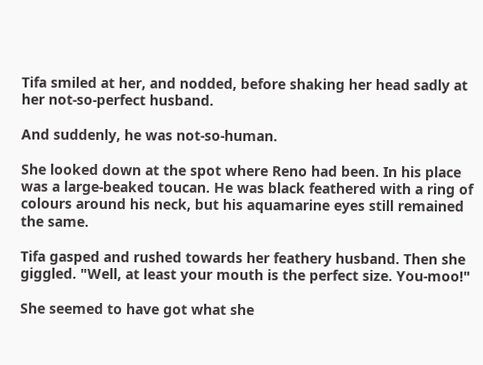Tifa smiled at her, and nodded, before shaking her head sadly at her not-so-perfect husband.

And suddenly, he was not-so-human.

She looked down at the spot where Reno had been. In his place was a large-beaked toucan. He was black feathered with a ring of colours around his neck, but his aquamarine eyes still remained the same.

Tifa gasped and rushed towards her feathery husband. Then she giggled. "Well, at least your mouth is the perfect size. You-moo!"

She seemed to have got what she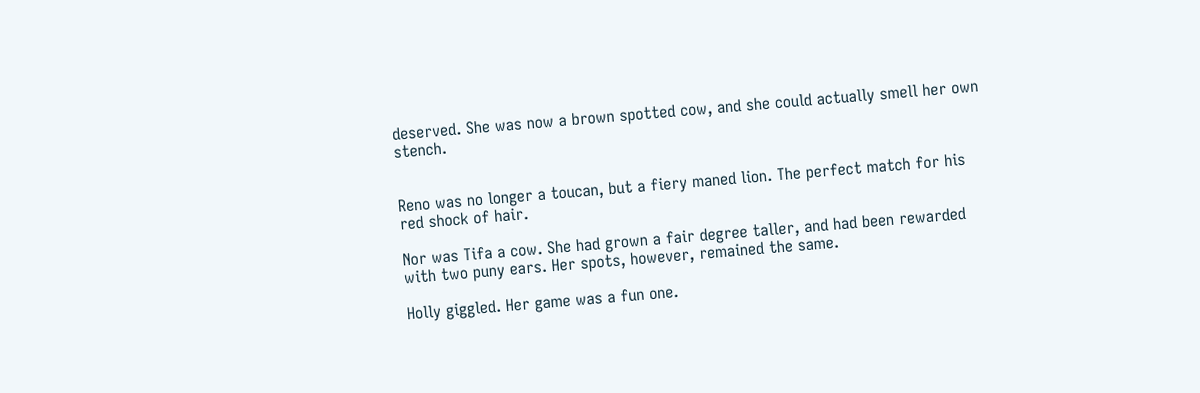deserved. She was now a brown spotted cow, and she could actually smell her own stench.


Reno was no longer a toucan, but a fiery maned lion. The perfect match for his red shock of hair.

Nor was Tifa a cow. She had grown a fair degree taller, and had been rewarded with two puny ears. Her spots, however, remained the same.

Holly giggled. Her game was a fun one.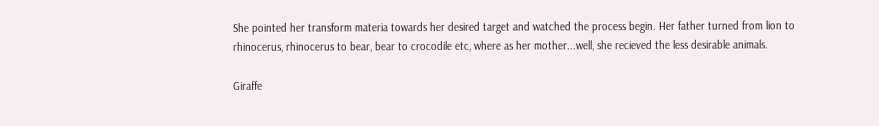She pointed her transform materia towards her desired target and watched the process begin. Her father turned from lion to rhinocerus, rhinocerus to bear, bear to crocodile etc, where as her mother...well, she recieved the less desirable animals.

Giraffe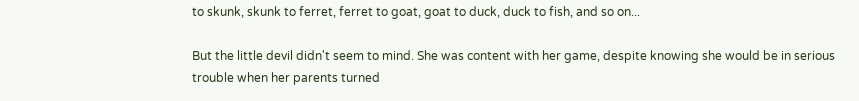to skunk, skunk to ferret, ferret to goat, goat to duck, duck to fish, and so on...

But the little devil didn't seem to mind. She was content with her game, despite knowing she would be in serious trouble when her parents turned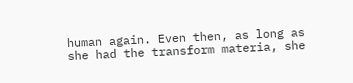human again. Even then, as long as she had the transform materia, she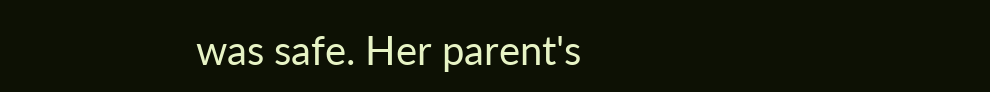was safe. Her parent's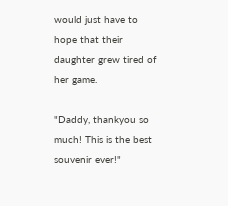would just have to hope that their daughter grew tired of her game.

"Daddy, thankyou so much! This is the best souvenir ever!"